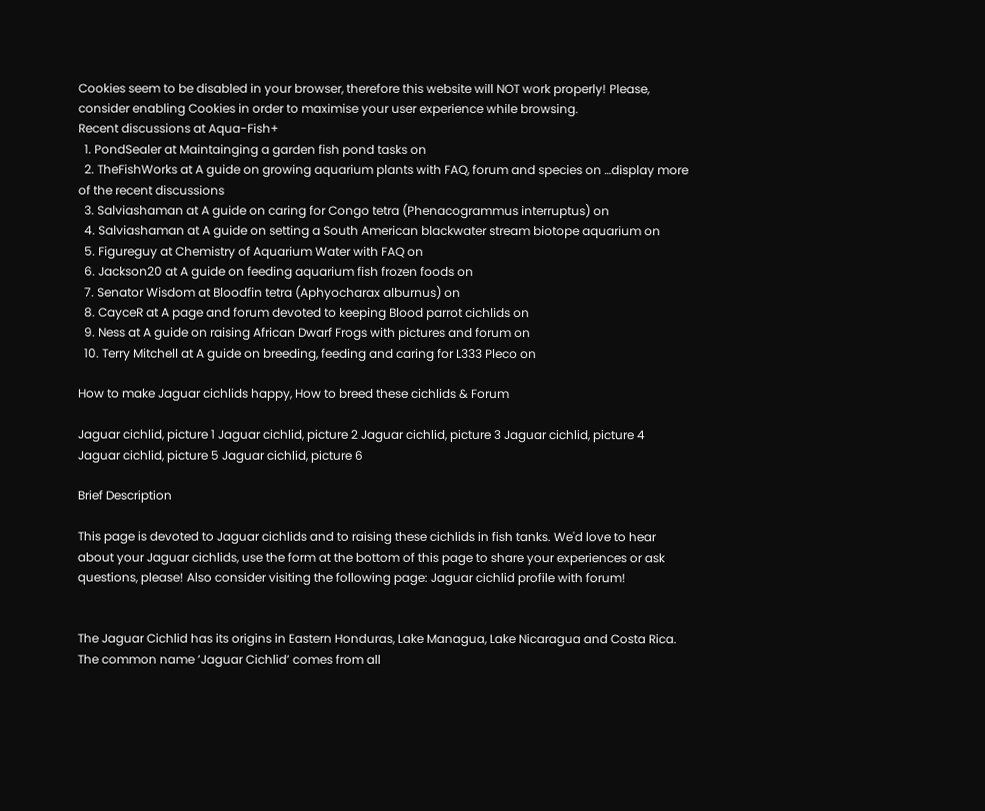Cookies seem to be disabled in your browser, therefore this website will NOT work properly! Please, consider enabling Cookies in order to maximise your user experience while browsing.
Recent discussions at Aqua-Fish+
  1. PondSealer at Maintainging a garden fish pond tasks on
  2. TheFishWorks at A guide on growing aquarium plants with FAQ, forum and species on …display more of the recent discussions
  3. Salviashaman at A guide on caring for Congo tetra (Phenacogrammus interruptus) on
  4. Salviashaman at A guide on setting a South American blackwater stream biotope aquarium on
  5. Figureguy at Chemistry of Aquarium Water with FAQ on
  6. Jackson20 at A guide on feeding aquarium fish frozen foods on
  7. Senator Wisdom at Bloodfin tetra (Aphyocharax alburnus) on
  8. CayceR at A page and forum devoted to keeping Blood parrot cichlids on
  9. Ness at A guide on raising African Dwarf Frogs with pictures and forum on
  10. Terry Mitchell at A guide on breeding, feeding and caring for L333 Pleco on

How to make Jaguar cichlids happy, How to breed these cichlids & Forum

Jaguar cichlid, picture 1 Jaguar cichlid, picture 2 Jaguar cichlid, picture 3 Jaguar cichlid, picture 4 Jaguar cichlid, picture 5 Jaguar cichlid, picture 6

Brief Description

This page is devoted to Jaguar cichlids and to raising these cichlids in fish tanks. We'd love to hear about your Jaguar cichlids, use the form at the bottom of this page to share your experiences or ask questions, please! Also consider visiting the following page: Jaguar cichlid profile with forum!


The Jaguar Cichlid has its origins in Eastern Honduras, Lake Managua, Lake Nicaragua and Costa Rica. The common name ’Jaguar Cichlid’ comes from all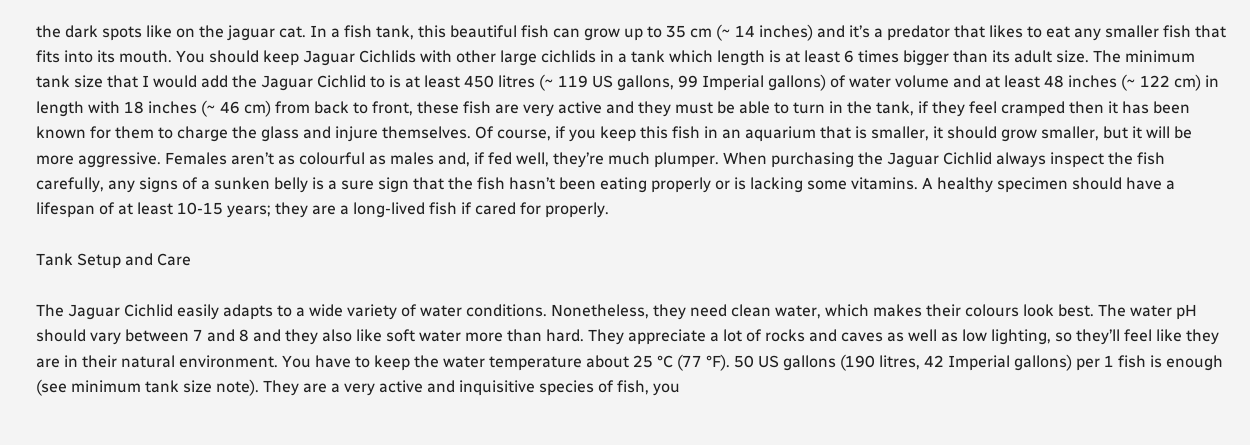the dark spots like on the jaguar cat. In a fish tank, this beautiful fish can grow up to 35 cm (~ 14 inches) and it’s a predator that likes to eat any smaller fish that fits into its mouth. You should keep Jaguar Cichlids with other large cichlids in a tank which length is at least 6 times bigger than its adult size. The minimum tank size that I would add the Jaguar Cichlid to is at least 450 litres (~ 119 US gallons, 99 Imperial gallons) of water volume and at least 48 inches (~ 122 cm) in length with 18 inches (~ 46 cm) from back to front, these fish are very active and they must be able to turn in the tank, if they feel cramped then it has been known for them to charge the glass and injure themselves. Of course, if you keep this fish in an aquarium that is smaller, it should grow smaller, but it will be more aggressive. Females aren’t as colourful as males and, if fed well, they’re much plumper. When purchasing the Jaguar Cichlid always inspect the fish carefully, any signs of a sunken belly is a sure sign that the fish hasn’t been eating properly or is lacking some vitamins. A healthy specimen should have a lifespan of at least 10-15 years; they are a long-lived fish if cared for properly.

Tank Setup and Care

The Jaguar Cichlid easily adapts to a wide variety of water conditions. Nonetheless, they need clean water, which makes their colours look best. The water pH should vary between 7 and 8 and they also like soft water more than hard. They appreciate a lot of rocks and caves as well as low lighting, so they’ll feel like they are in their natural environment. You have to keep the water temperature about 25 °C (77 °F). 50 US gallons (190 litres, 42 Imperial gallons) per 1 fish is enough (see minimum tank size note). They are a very active and inquisitive species of fish, you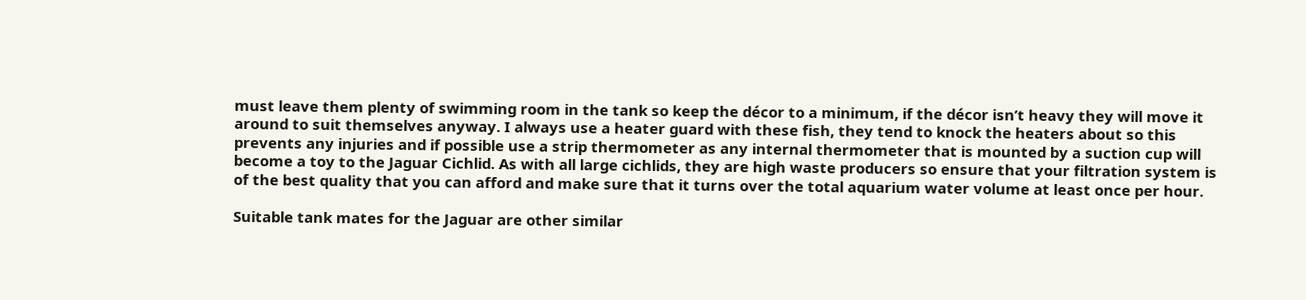must leave them plenty of swimming room in the tank so keep the décor to a minimum, if the décor isn’t heavy they will move it around to suit themselves anyway. I always use a heater guard with these fish, they tend to knock the heaters about so this prevents any injuries and if possible use a strip thermometer as any internal thermometer that is mounted by a suction cup will become a toy to the Jaguar Cichlid. As with all large cichlids, they are high waste producers so ensure that your filtration system is of the best quality that you can afford and make sure that it turns over the total aquarium water volume at least once per hour.

Suitable tank mates for the Jaguar are other similar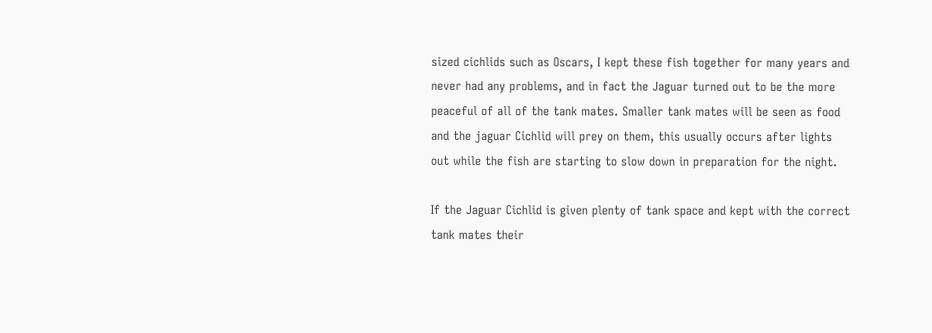sized cichlids such as Oscars, I kept these fish together for many years and never had any problems, and in fact the Jaguar turned out to be the more peaceful of all of the tank mates. Smaller tank mates will be seen as food and the jaguar Cichlid will prey on them, this usually occurs after lights out while the fish are starting to slow down in preparation for the night.

If the Jaguar Cichlid is given plenty of tank space and kept with the correct tank mates their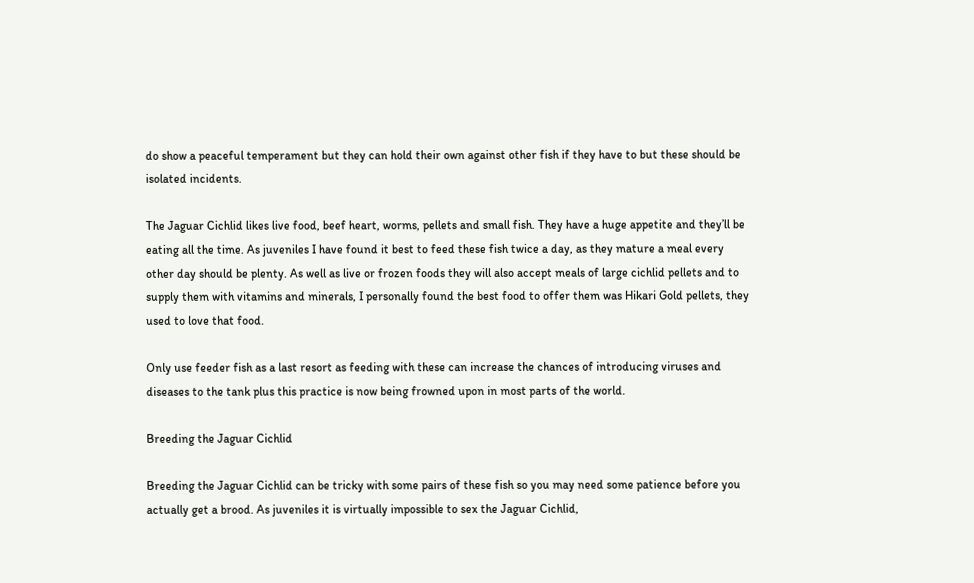do show a peaceful temperament but they can hold their own against other fish if they have to but these should be isolated incidents.

The Jaguar Cichlid likes live food, beef heart, worms, pellets and small fish. They have a huge appetite and they’ll be eating all the time. As juveniles I have found it best to feed these fish twice a day, as they mature a meal every other day should be plenty. As well as live or frozen foods they will also accept meals of large cichlid pellets and to supply them with vitamins and minerals, I personally found the best food to offer them was Hikari Gold pellets, they used to love that food.

Only use feeder fish as a last resort as feeding with these can increase the chances of introducing viruses and diseases to the tank plus this practice is now being frowned upon in most parts of the world.

Breeding the Jaguar Cichlid

Breeding the Jaguar Cichlid can be tricky with some pairs of these fish so you may need some patience before you actually get a brood. As juveniles it is virtually impossible to sex the Jaguar Cichlid,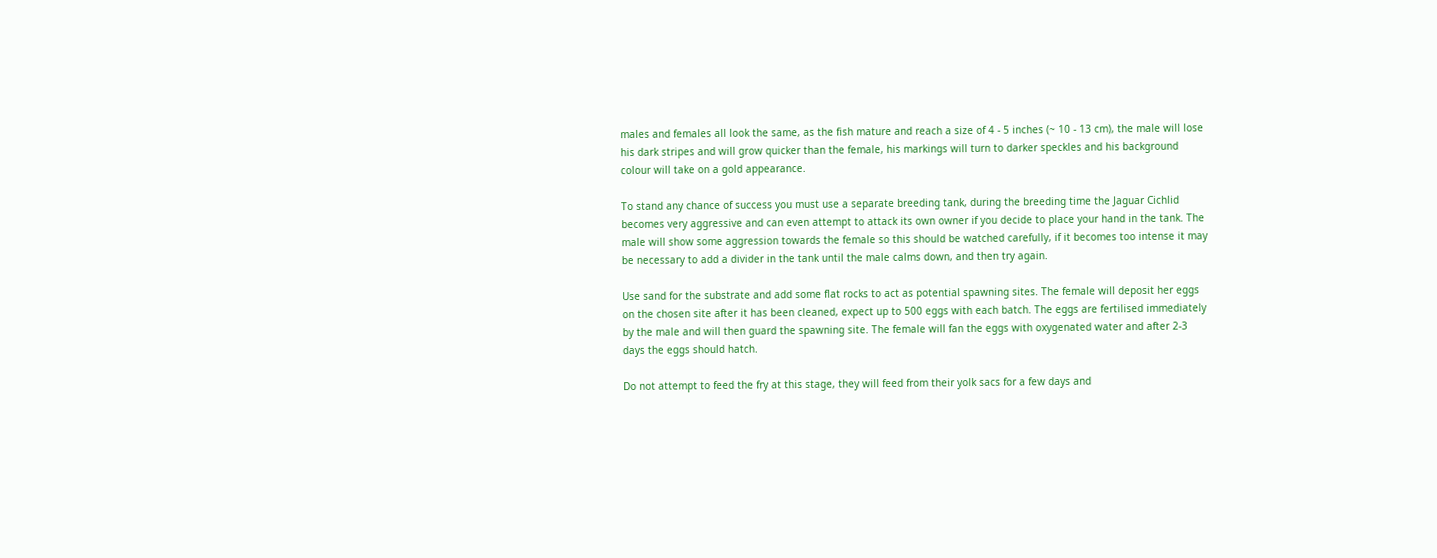males and females all look the same, as the fish mature and reach a size of 4 - 5 inches (~ 10 - 13 cm), the male will lose his dark stripes and will grow quicker than the female, his markings will turn to darker speckles and his background colour will take on a gold appearance.

To stand any chance of success you must use a separate breeding tank, during the breeding time the Jaguar Cichlid becomes very aggressive and can even attempt to attack its own owner if you decide to place your hand in the tank. The male will show some aggression towards the female so this should be watched carefully, if it becomes too intense it may be necessary to add a divider in the tank until the male calms down, and then try again.

Use sand for the substrate and add some flat rocks to act as potential spawning sites. The female will deposit her eggs on the chosen site after it has been cleaned, expect up to 500 eggs with each batch. The eggs are fertilised immediately by the male and will then guard the spawning site. The female will fan the eggs with oxygenated water and after 2-3 days the eggs should hatch.

Do not attempt to feed the fry at this stage, they will feed from their yolk sacs for a few days and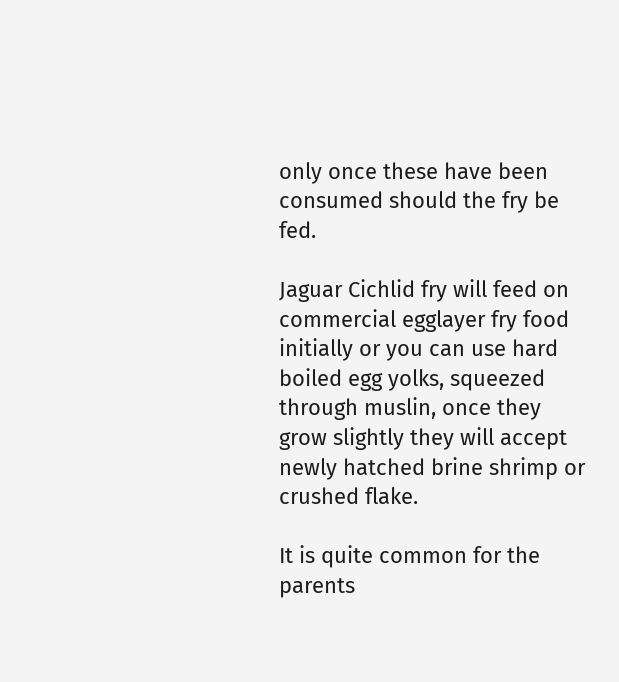only once these have been consumed should the fry be fed.

Jaguar Cichlid fry will feed on commercial egglayer fry food initially or you can use hard boiled egg yolks, squeezed through muslin, once they grow slightly they will accept newly hatched brine shrimp or crushed flake.

It is quite common for the parents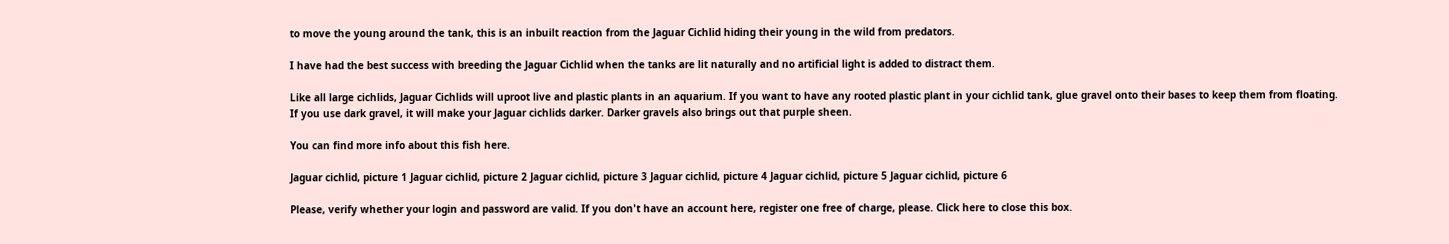to move the young around the tank, this is an inbuilt reaction from the Jaguar Cichlid hiding their young in the wild from predators.

I have had the best success with breeding the Jaguar Cichlid when the tanks are lit naturally and no artificial light is added to distract them.

Like all large cichlids, Jaguar Cichlids will uproot live and plastic plants in an aquarium. If you want to have any rooted plastic plant in your cichlid tank, glue gravel onto their bases to keep them from floating. If you use dark gravel, it will make your Jaguar cichlids darker. Darker gravels also brings out that purple sheen.

You can find more info about this fish here.

Jaguar cichlid, picture 1 Jaguar cichlid, picture 2 Jaguar cichlid, picture 3 Jaguar cichlid, picture 4 Jaguar cichlid, picture 5 Jaguar cichlid, picture 6

Please, verify whether your login and password are valid. If you don't have an account here, register one free of charge, please. Click here to close this box.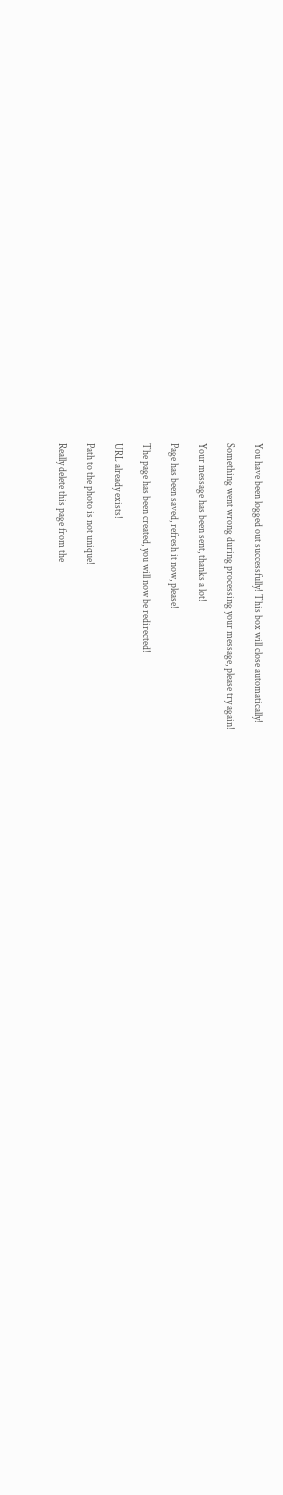You have been logged out successfully! This box will close automatically!

Something went wrong during processing your message, please try again!

Your message has been sent, thanks a lot!

Page has been saved, refresh it now, please!

The page has been created, you will now be redirected!

URL already exists!

Path to the photo is not unique!

Really delete this page from the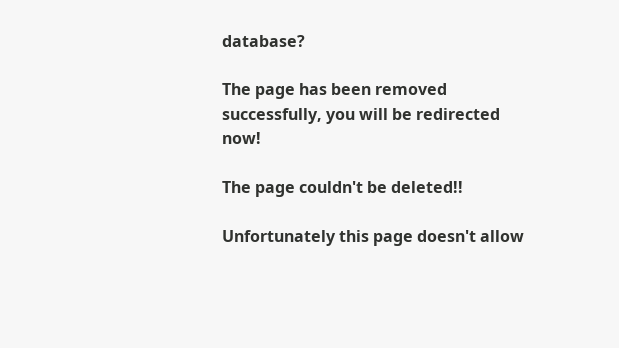database?

The page has been removed successfully, you will be redirected now!

The page couldn't be deleted!!

Unfortunately this page doesn't allow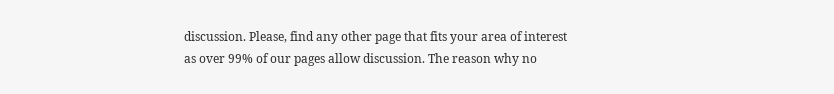discussion. Please, find any other page that fits your area of interest as over 99% of our pages allow discussion. The reason why no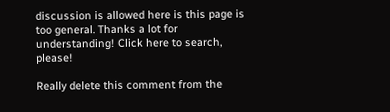discussion is allowed here is this page is too general. Thanks a lot for understanding! Click here to search, please!

Really delete this comment from the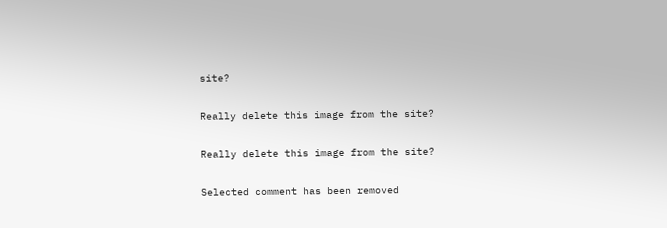site?

Really delete this image from the site?

Really delete this image from the site?

Selected comment has been removed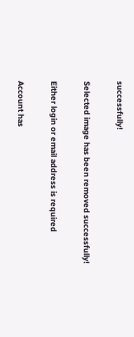successfully!

Selected image has been removed successfully!

Either login or email address is required

Account has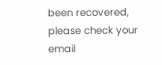been recovered, please check your email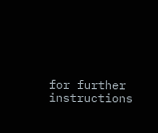for further instructions